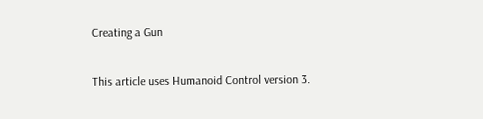Creating a Gun

This article uses Humanoid Control version 3.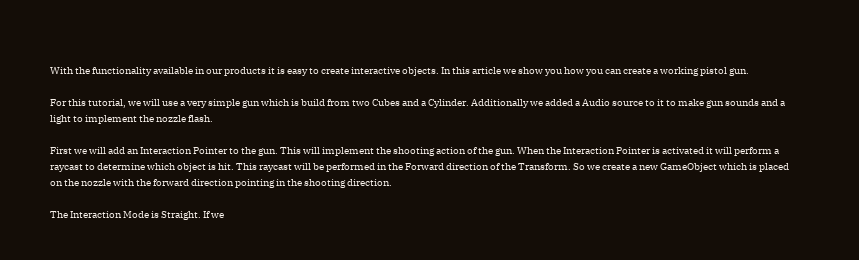With the functionality available in our products it is easy to create interactive objects. In this article we show you how you can create a working pistol gun.

For this tutorial, we will use a very simple gun which is build from two Cubes and a Cylinder. Additionally we added a Audio source to it to make gun sounds and a light to implement the nozzle flash.

First we will add an Interaction Pointer to the gun. This will implement the shooting action of the gun. When the Interaction Pointer is activated it will perform a raycast to determine which object is hit. This raycast will be performed in the Forward direction of the Transform. So we create a new GameObject which is placed on the nozzle with the forward direction pointing in the shooting direction.

The Interaction Mode is Straight. If we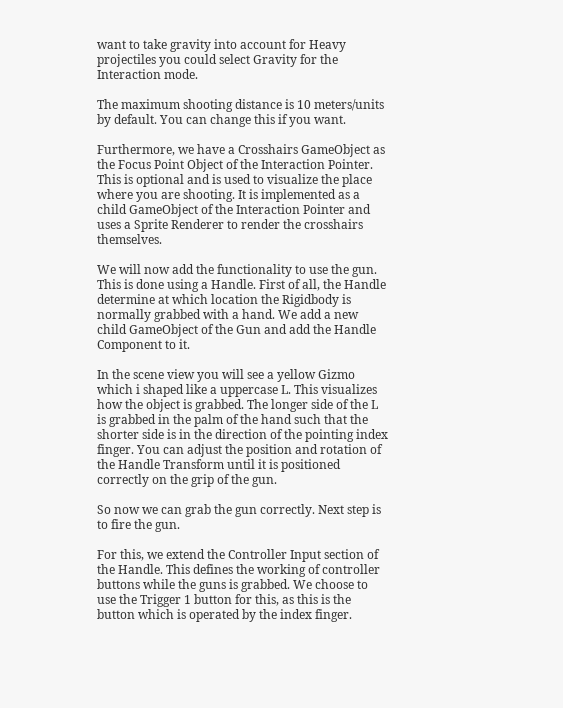want to take gravity into account for Heavy projectiles you could select Gravity for the Interaction mode.

The maximum shooting distance is 10 meters/units by default. You can change this if you want.

Furthermore, we have a Crosshairs GameObject as the Focus Point Object of the Interaction Pointer. This is optional and is used to visualize the place where you are shooting. It is implemented as a child GameObject of the Interaction Pointer and uses a Sprite Renderer to render the crosshairs themselves.

We will now add the functionality to use the gun. This is done using a Handle. First of all, the Handle determine at which location the Rigidbody is normally grabbed with a hand. We add a new child GameObject of the Gun and add the Handle Component to it.

In the scene view you will see a yellow Gizmo which i shaped like a uppercase L. This visualizes how the object is grabbed. The longer side of the L is grabbed in the palm of the hand such that the shorter side is in the direction of the pointing index finger. You can adjust the position and rotation of the Handle Transform until it is positioned correctly on the grip of the gun.

So now we can grab the gun correctly. Next step is to fire the gun.

For this, we extend the Controller Input section of the Handle. This defines the working of controller buttons while the guns is grabbed. We choose to use the Trigger 1 button for this, as this is the button which is operated by the index finger.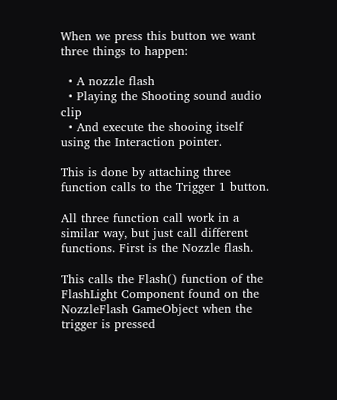When we press this button we want three things to happen:

  • A nozzle flash
  • Playing the Shooting sound audio clip
  • And execute the shooing itself using the Interaction pointer.

This is done by attaching three function calls to the Trigger 1 button.

All three function call work in a similar way, but just call different functions. First is the Nozzle flash.

This calls the Flash() function of the FlashLight Component found on the NozzleFlash GameObject when the trigger is pressed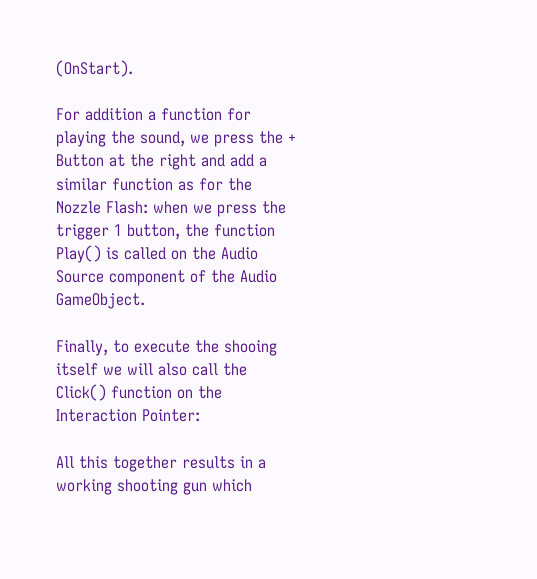(OnStart).

For addition a function for playing the sound, we press the + Button at the right and add a similar function as for the Nozzle Flash: when we press the trigger 1 button, the function Play() is called on the Audio Source component of the Audio GameObject.

Finally, to execute the shooing itself we will also call the Click() function on the Interaction Pointer:

All this together results in a working shooting gun which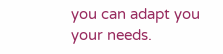you can adapt you your needs.